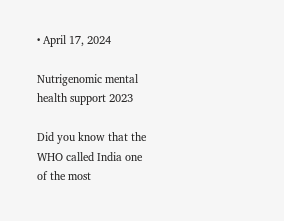• April 17, 2024

Nutrigenomic mental health support 2023

Did you know that the WHO called India one of the most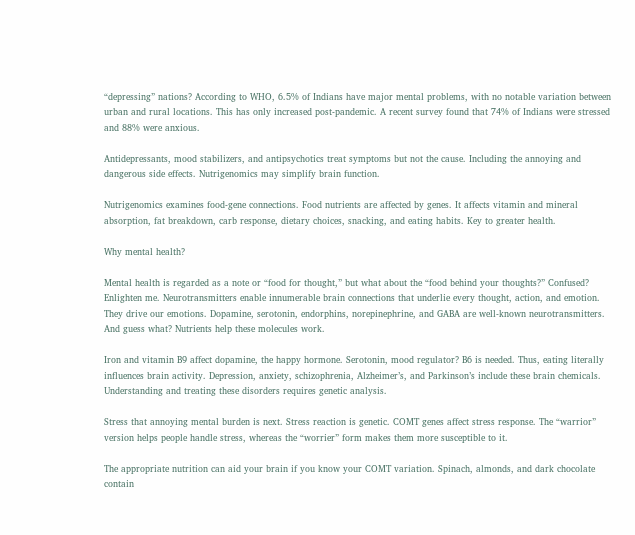“depressing” nations? According to WHO, 6.5% of Indians have major mental problems, with no notable variation between urban and rural locations. This has only increased post-pandemic. A recent survey found that 74% of Indians were stressed and 88% were anxious.

Antidepressants, mood stabilizers, and antipsychotics treat symptoms but not the cause. Including the annoying and dangerous side effects. Nutrigenomics may simplify brain function.

Nutrigenomics examines food-gene connections. Food nutrients are affected by genes. It affects vitamin and mineral absorption, fat breakdown, carb response, dietary choices, snacking, and eating habits. Key to greater health.

Why mental health?

Mental health is regarded as a note or “food for thought,” but what about the “food behind your thoughts?” Confused? Enlighten me. Neurotransmitters enable innumerable brain connections that underlie every thought, action, and emotion. They drive our emotions. Dopamine, serotonin, endorphins, norepinephrine, and GABA are well-known neurotransmitters. And guess what? Nutrients help these molecules work.

Iron and vitamin B9 affect dopamine, the happy hormone. Serotonin, mood regulator? B6 is needed. Thus, eating literally influences brain activity. Depression, anxiety, schizophrenia, Alzheimer’s, and Parkinson’s include these brain chemicals. Understanding and treating these disorders requires genetic analysis.

Stress that annoying mental burden is next. Stress reaction is genetic. COMT genes affect stress response. The “warrior” version helps people handle stress, whereas the “worrier” form makes them more susceptible to it.

The appropriate nutrition can aid your brain if you know your COMT variation. Spinach, almonds, and dark chocolate contain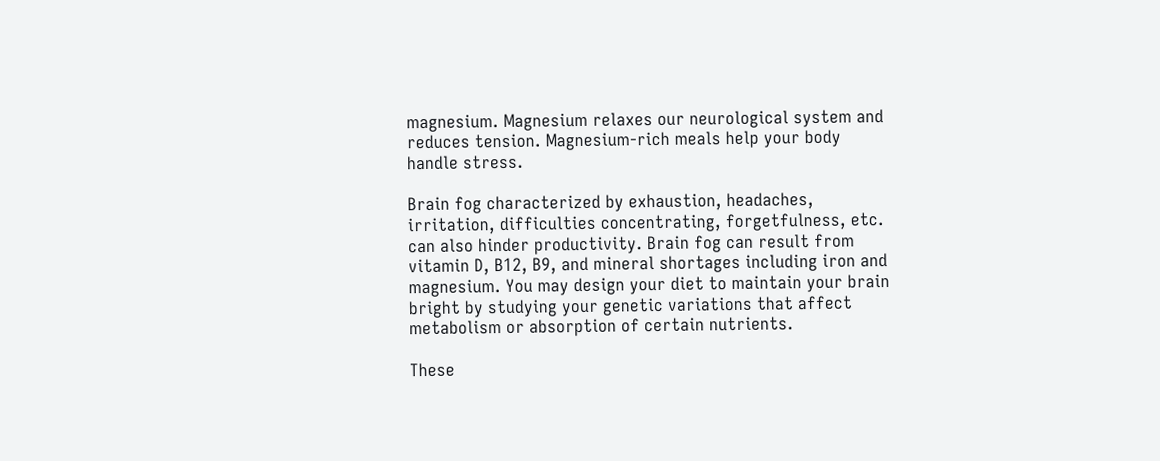magnesium. Magnesium relaxes our neurological system and reduces tension. Magnesium-rich meals help your body handle stress.

Brain fog characterized by exhaustion, headaches, irritation, difficulties concentrating, forgetfulness, etc. can also hinder productivity. Brain fog can result from vitamin D, B12, B9, and mineral shortages including iron and magnesium. You may design your diet to maintain your brain bright by studying your genetic variations that affect metabolism or absorption of certain nutrients.

These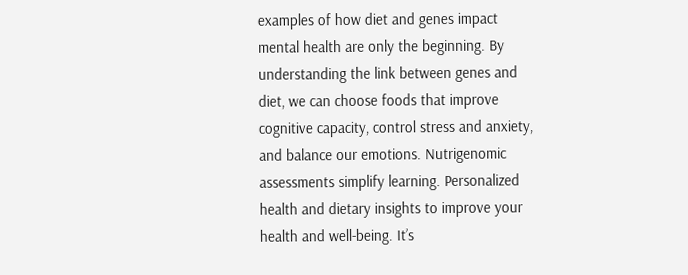examples of how diet and genes impact mental health are only the beginning. By understanding the link between genes and diet, we can choose foods that improve cognitive capacity, control stress and anxiety, and balance our emotions. Nutrigenomic assessments simplify learning. Personalized health and dietary insights to improve your health and well-being. It’s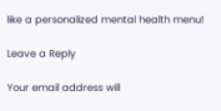like a personalized mental health menu!

Leave a Reply

Your email address will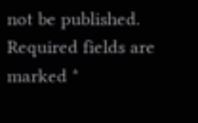not be published. Required fields are marked *